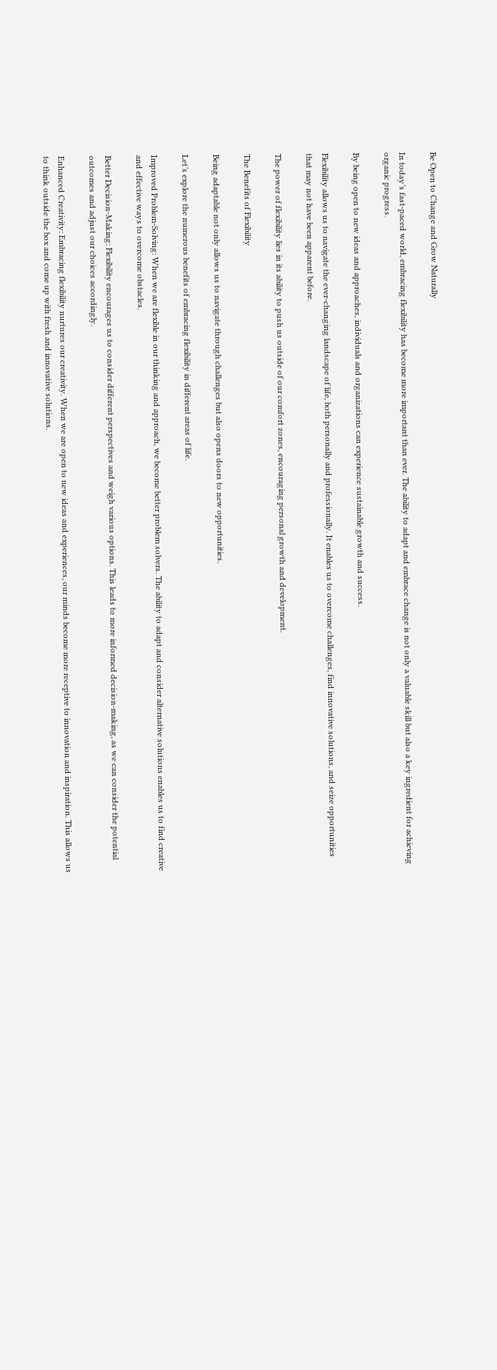Be Open to Change and Grow Naturally

In today’s fast-paced world, embracing flexibility has become more important than ever. The ability to adapt and embrace change is not only a valuable skill but also a key ingredient for achieving organic progress.

By being open to new ideas and approaches, individuals and organizations can experience sustainable growth and success.

Flexibility allows us to navigate the ever-changing landscape of life, both personally and professionally. It enables us to overcome challenges, find innovative solutions, and seize opportunities that may not have been apparent before.

The power of flexibility lies in its ability to push us outside of our comfort zones, encouraging personal growth and development.

The Benefits of Flexibility

Being adaptable not only allows us to navigate through challenges but also opens doors to new opportunities.

Let’s explore the numerous benefits of embracing flexibility in different areas of life.

Improved Problem-Solving: When we are flexible in our thinking and approach, we become better problem solvers. The ability to adapt and consider alternative solutions enables us to find creative and effective ways to overcome obstacles.

Better Decision-Making: Flexibility encourages us to consider different perspectives and weigh various options. This leads to more informed decision-making, as we can consider the potential outcomes and adjust our choices accordingly.

Enhanced Creativity: Embracing flexibility nurtures our creativity. When we are open to new ideas and experiences, our minds become more receptive to innovation and inspiration. This allows us to think outside the box and come up with fresh and innovative solutions.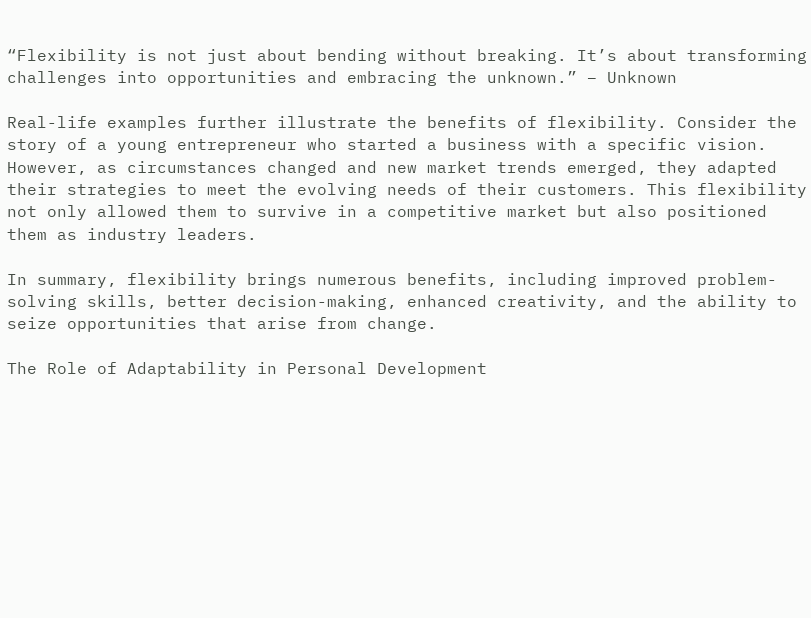“Flexibility is not just about bending without breaking. It’s about transforming challenges into opportunities and embracing the unknown.” – Unknown

Real-life examples further illustrate the benefits of flexibility. Consider the story of a young entrepreneur who started a business with a specific vision. However, as circumstances changed and new market trends emerged, they adapted their strategies to meet the evolving needs of their customers. This flexibility not only allowed them to survive in a competitive market but also positioned them as industry leaders.

In summary, flexibility brings numerous benefits, including improved problem-solving skills, better decision-making, enhanced creativity, and the ability to seize opportunities that arise from change.

The Role of Adaptability in Personal Development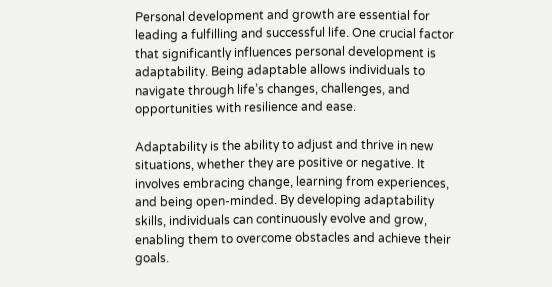Personal development and growth are essential for leading a fulfilling and successful life. One crucial factor that significantly influences personal development is adaptability. Being adaptable allows individuals to navigate through life’s changes, challenges, and opportunities with resilience and ease.

Adaptability is the ability to adjust and thrive in new situations, whether they are positive or negative. It involves embracing change, learning from experiences, and being open-minded. By developing adaptability skills, individuals can continuously evolve and grow, enabling them to overcome obstacles and achieve their goals.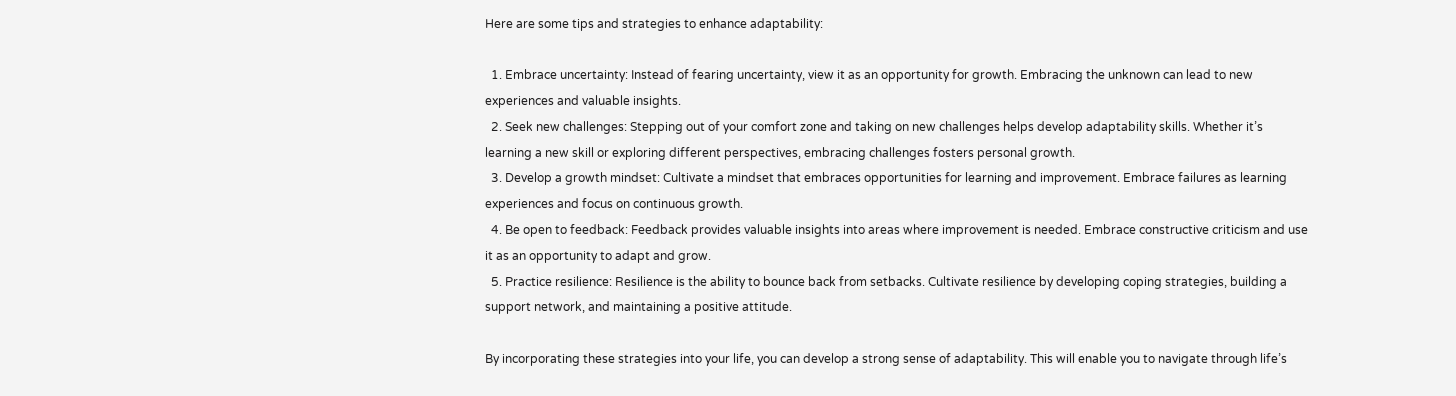Here are some tips and strategies to enhance adaptability:

  1. Embrace uncertainty: Instead of fearing uncertainty, view it as an opportunity for growth. Embracing the unknown can lead to new experiences and valuable insights.
  2. Seek new challenges: Stepping out of your comfort zone and taking on new challenges helps develop adaptability skills. Whether it’s learning a new skill or exploring different perspectives, embracing challenges fosters personal growth.
  3. Develop a growth mindset: Cultivate a mindset that embraces opportunities for learning and improvement. Embrace failures as learning experiences and focus on continuous growth.
  4. Be open to feedback: Feedback provides valuable insights into areas where improvement is needed. Embrace constructive criticism and use it as an opportunity to adapt and grow.
  5. Practice resilience: Resilience is the ability to bounce back from setbacks. Cultivate resilience by developing coping strategies, building a support network, and maintaining a positive attitude.

By incorporating these strategies into your life, you can develop a strong sense of adaptability. This will enable you to navigate through life’s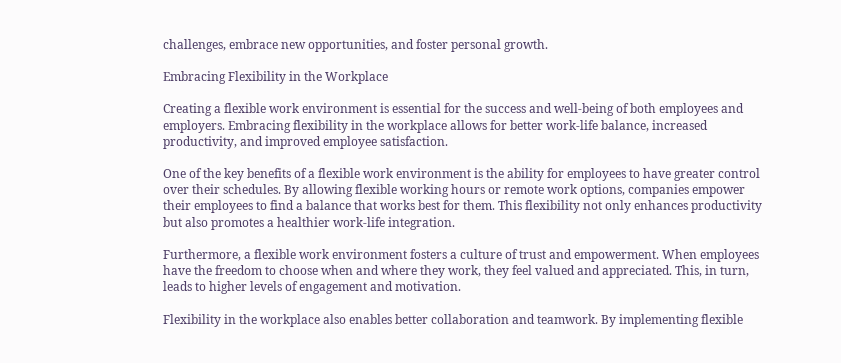challenges, embrace new opportunities, and foster personal growth.

Embracing Flexibility in the Workplace

Creating a flexible work environment is essential for the success and well-being of both employees and employers. Embracing flexibility in the workplace allows for better work-life balance, increased productivity, and improved employee satisfaction.

One of the key benefits of a flexible work environment is the ability for employees to have greater control over their schedules. By allowing flexible working hours or remote work options, companies empower their employees to find a balance that works best for them. This flexibility not only enhances productivity but also promotes a healthier work-life integration.

Furthermore, a flexible work environment fosters a culture of trust and empowerment. When employees have the freedom to choose when and where they work, they feel valued and appreciated. This, in turn, leads to higher levels of engagement and motivation.

Flexibility in the workplace also enables better collaboration and teamwork. By implementing flexible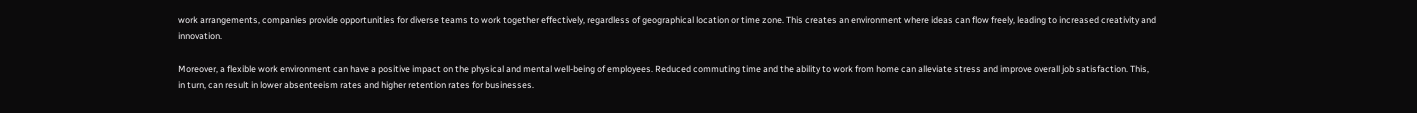work arrangements, companies provide opportunities for diverse teams to work together effectively, regardless of geographical location or time zone. This creates an environment where ideas can flow freely, leading to increased creativity and innovation.

Moreover, a flexible work environment can have a positive impact on the physical and mental well-being of employees. Reduced commuting time and the ability to work from home can alleviate stress and improve overall job satisfaction. This, in turn, can result in lower absenteeism rates and higher retention rates for businesses.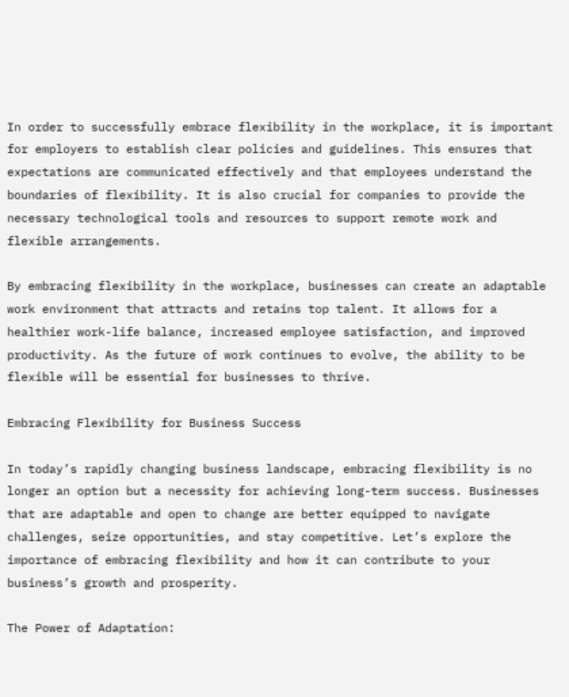In order to successfully embrace flexibility in the workplace, it is important for employers to establish clear policies and guidelines. This ensures that expectations are communicated effectively and that employees understand the boundaries of flexibility. It is also crucial for companies to provide the necessary technological tools and resources to support remote work and flexible arrangements.

By embracing flexibility in the workplace, businesses can create an adaptable work environment that attracts and retains top talent. It allows for a healthier work-life balance, increased employee satisfaction, and improved productivity. As the future of work continues to evolve, the ability to be flexible will be essential for businesses to thrive.

Embracing Flexibility for Business Success

In today’s rapidly changing business landscape, embracing flexibility is no longer an option but a necessity for achieving long-term success. Businesses that are adaptable and open to change are better equipped to navigate challenges, seize opportunities, and stay competitive. Let’s explore the importance of embracing flexibility and how it can contribute to your business’s growth and prosperity.

The Power of Adaptation: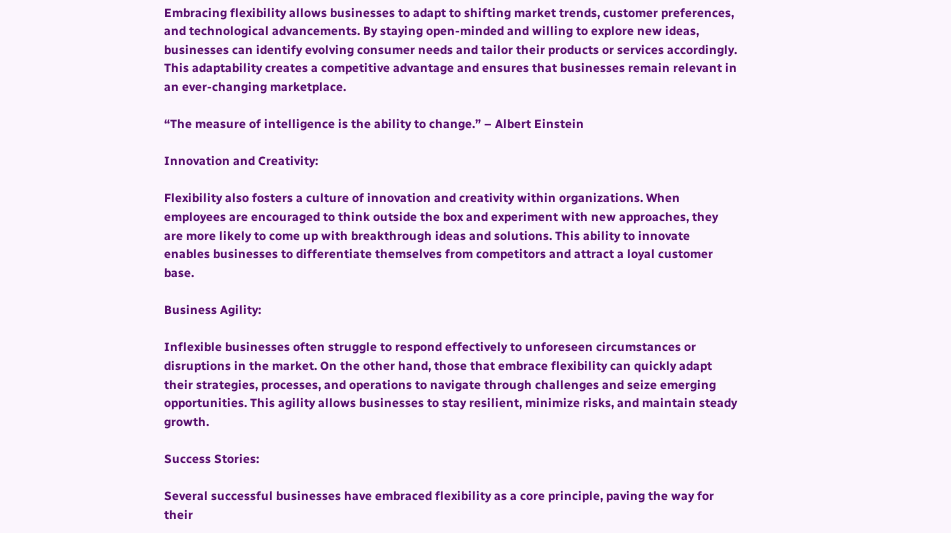Embracing flexibility allows businesses to adapt to shifting market trends, customer preferences, and technological advancements. By staying open-minded and willing to explore new ideas, businesses can identify evolving consumer needs and tailor their products or services accordingly. This adaptability creates a competitive advantage and ensures that businesses remain relevant in an ever-changing marketplace.

“The measure of intelligence is the ability to change.” – Albert Einstein

Innovation and Creativity:

Flexibility also fosters a culture of innovation and creativity within organizations. When employees are encouraged to think outside the box and experiment with new approaches, they are more likely to come up with breakthrough ideas and solutions. This ability to innovate enables businesses to differentiate themselves from competitors and attract a loyal customer base.

Business Agility:

Inflexible businesses often struggle to respond effectively to unforeseen circumstances or disruptions in the market. On the other hand, those that embrace flexibility can quickly adapt their strategies, processes, and operations to navigate through challenges and seize emerging opportunities. This agility allows businesses to stay resilient, minimize risks, and maintain steady growth.

Success Stories:

Several successful businesses have embraced flexibility as a core principle, paving the way for their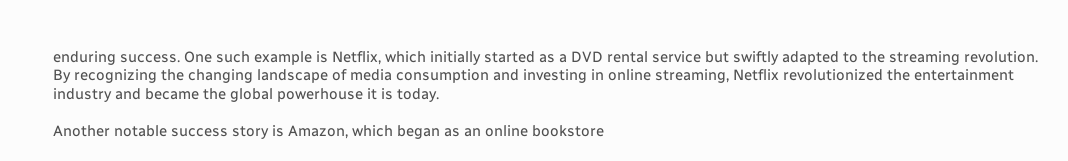enduring success. One such example is Netflix, which initially started as a DVD rental service but swiftly adapted to the streaming revolution. By recognizing the changing landscape of media consumption and investing in online streaming, Netflix revolutionized the entertainment industry and became the global powerhouse it is today.

Another notable success story is Amazon, which began as an online bookstore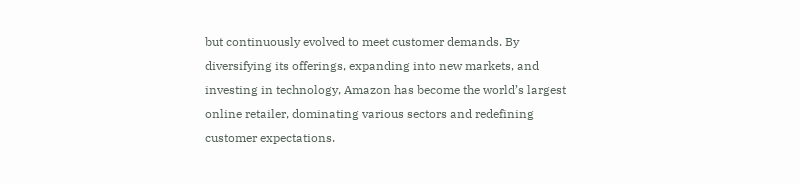but continuously evolved to meet customer demands. By diversifying its offerings, expanding into new markets, and investing in technology, Amazon has become the world’s largest online retailer, dominating various sectors and redefining customer expectations.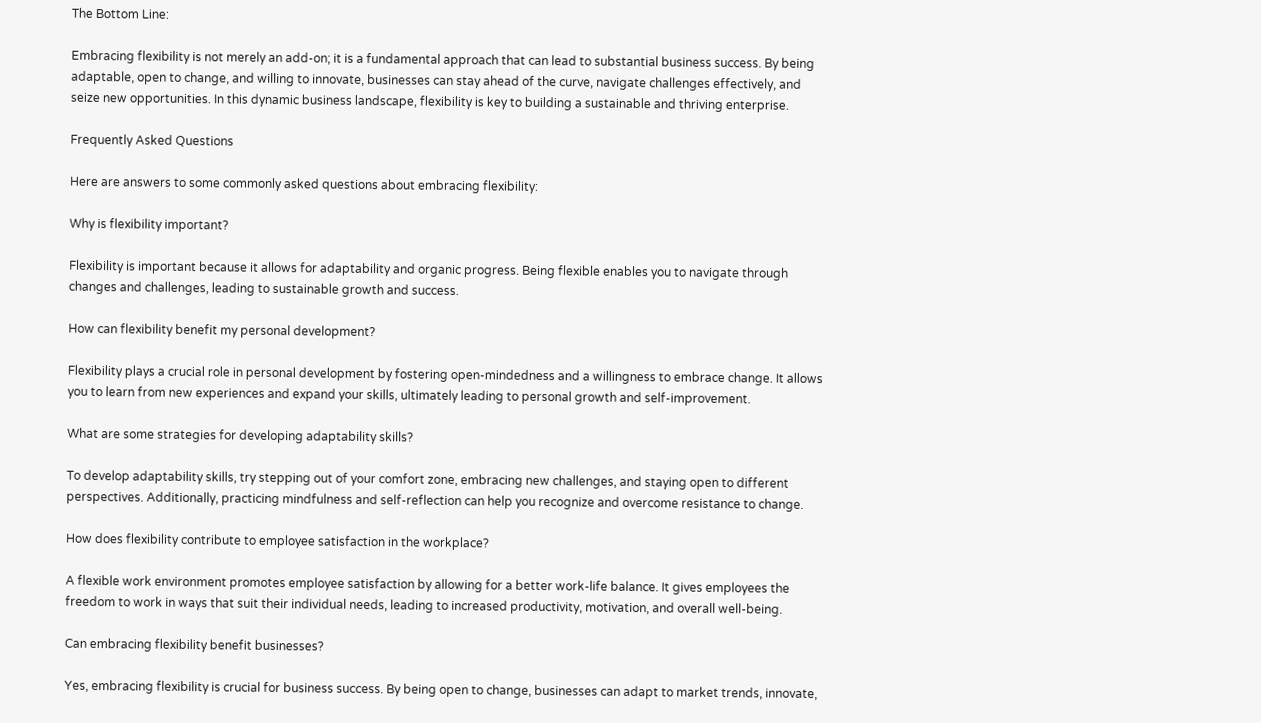The Bottom Line:

Embracing flexibility is not merely an add-on; it is a fundamental approach that can lead to substantial business success. By being adaptable, open to change, and willing to innovate, businesses can stay ahead of the curve, navigate challenges effectively, and seize new opportunities. In this dynamic business landscape, flexibility is key to building a sustainable and thriving enterprise.

Frequently Asked Questions

Here are answers to some commonly asked questions about embracing flexibility:

Why is flexibility important?

Flexibility is important because it allows for adaptability and organic progress. Being flexible enables you to navigate through changes and challenges, leading to sustainable growth and success.

How can flexibility benefit my personal development?

Flexibility plays a crucial role in personal development by fostering open-mindedness and a willingness to embrace change. It allows you to learn from new experiences and expand your skills, ultimately leading to personal growth and self-improvement.

What are some strategies for developing adaptability skills?

To develop adaptability skills, try stepping out of your comfort zone, embracing new challenges, and staying open to different perspectives. Additionally, practicing mindfulness and self-reflection can help you recognize and overcome resistance to change.

How does flexibility contribute to employee satisfaction in the workplace?

A flexible work environment promotes employee satisfaction by allowing for a better work-life balance. It gives employees the freedom to work in ways that suit their individual needs, leading to increased productivity, motivation, and overall well-being.

Can embracing flexibility benefit businesses?

Yes, embracing flexibility is crucial for business success. By being open to change, businesses can adapt to market trends, innovate,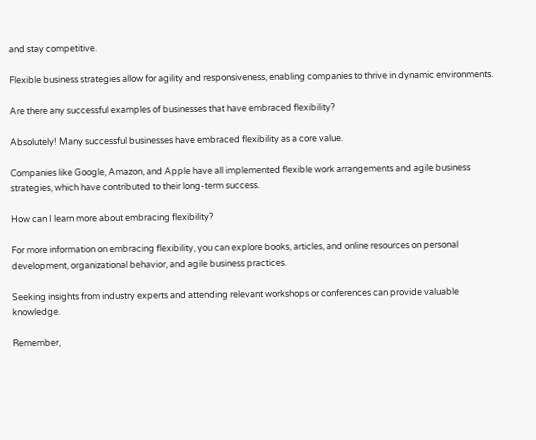and stay competitive.

Flexible business strategies allow for agility and responsiveness, enabling companies to thrive in dynamic environments.

Are there any successful examples of businesses that have embraced flexibility?

Absolutely! Many successful businesses have embraced flexibility as a core value.

Companies like Google, Amazon, and Apple have all implemented flexible work arrangements and agile business strategies, which have contributed to their long-term success.

How can I learn more about embracing flexibility?

For more information on embracing flexibility, you can explore books, articles, and online resources on personal development, organizational behavior, and agile business practices.

Seeking insights from industry experts and attending relevant workshops or conferences can provide valuable knowledge.

Remember,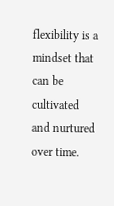flexibility is a mindset that can be cultivated and nurtured over time.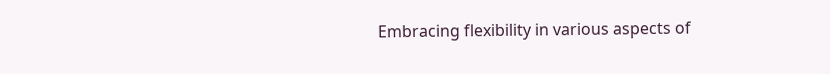Embracing flexibility in various aspects of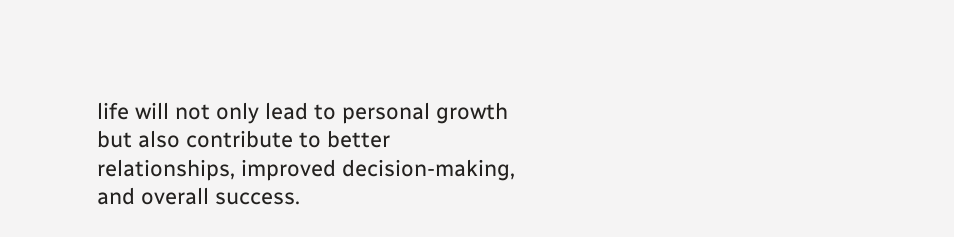life will not only lead to personal growth but also contribute to better relationships, improved decision-making, and overall success.